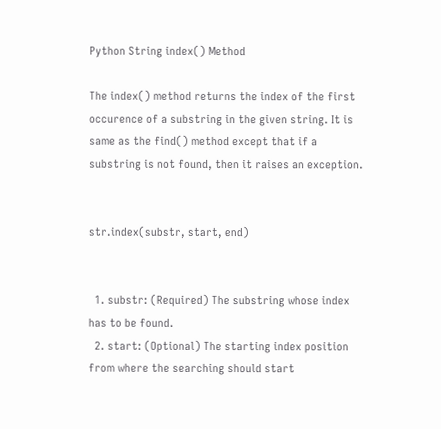Python String index() Method

The index() method returns the index of the first occurence of a substring in the given string. It is same as the find() method except that if a substring is not found, then it raises an exception.


str.index(substr, start, end)


  1. substr: (Required) The substring whose index has to be found.
  2. start: (Optional) The starting index position from where the searching should start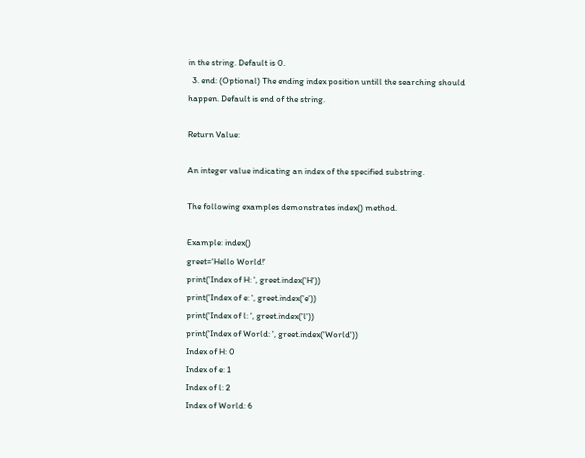in the string. Default is 0.
  3. end: (Optional) The ending index position untill the searching should happen. Default is end of the string.

Return Value:

An integer value indicating an index of the specified substring.

The following examples demonstrates index() method.

Example: index()
greet='Hello World!'
print('Index of H: ', greet.index('H'))
print('Index of e: ', greet.index('e'))
print('Index of l: ', greet.index('l'))
print('Index of World: ', greet.index('World'))
Index of H: 0
Index of e: 1
Index of l: 2
Index of World: 6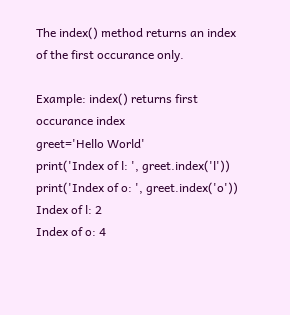The index() method returns an index of the first occurance only.

Example: index() returns first occurance index
greet='Hello World'
print('Index of l: ', greet.index('l'))
print('Index of o: ', greet.index('o'))
Index of l: 2
Index of o: 4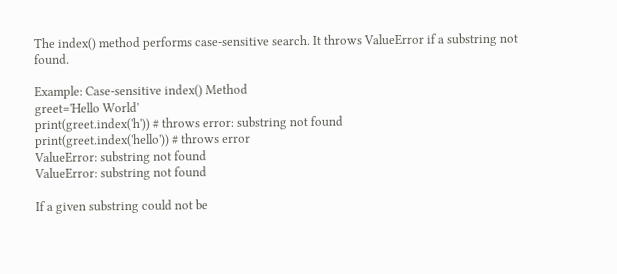The index() method performs case-sensitive search. It throws ValueError if a substring not found.

Example: Case-sensitive index() Method
greet='Hello World'
print(greet.index('h')) # throws error: substring not found
print(greet.index('hello')) # throws error
ValueError: substring not found
ValueError: substring not found

If a given substring could not be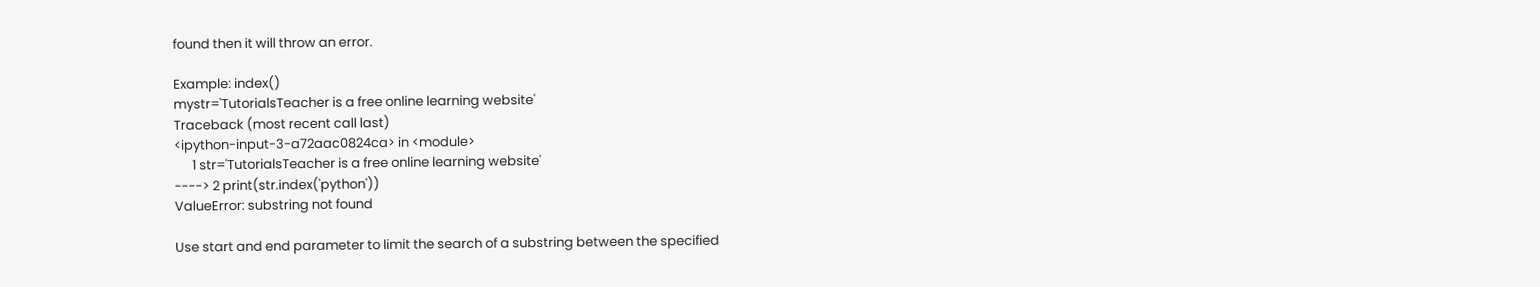found then it will throw an error.

Example: index()
mystr='TutorialsTeacher is a free online learning website'
Traceback (most recent call last)
<ipython-input-3-a72aac0824ca> in <module>
      1 str='TutorialsTeacher is a free online learning website'
----> 2 print(str.index('python'))
ValueError: substring not found

Use start and end parameter to limit the search of a substring between the specified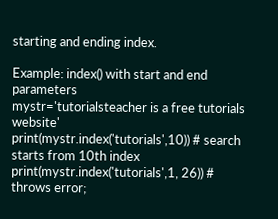starting and ending index.

Example: index() with start and end parameters
mystr='tutorialsteacher is a free tutorials website'
print(mystr.index('tutorials',10)) # search starts from 10th index
print(mystr.index('tutorials',1, 26)) # throws error;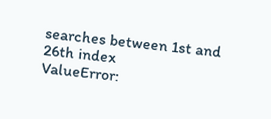searches between 1st and 26th index
ValueError: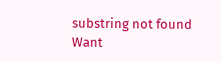substring not found
Want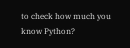to check how much you know Python?